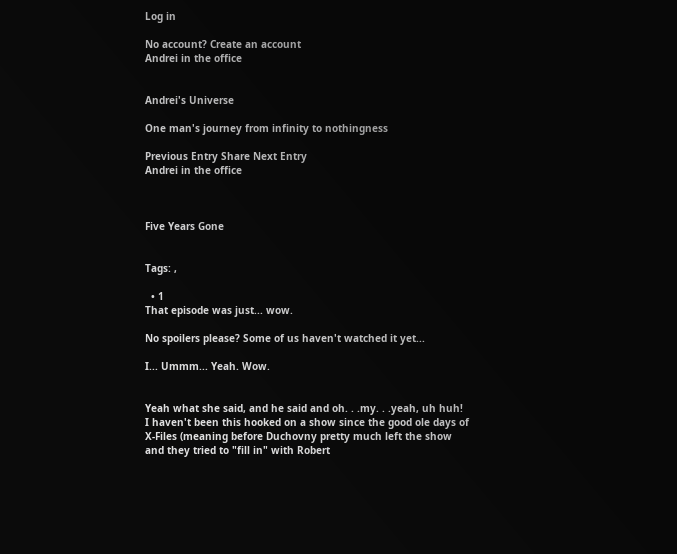Log in

No account? Create an account
Andrei in the office


Andrei's Universe

One man's journey from infinity to nothingness

Previous Entry Share Next Entry
Andrei in the office



Five Years Gone


Tags: ,

  • 1
That episode was just... wow.

No spoilers please? Some of us haven't watched it yet...

I... Ummm... Yeah. Wow.


Yeah what she said, and he said and oh. . .my. . .yeah, uh huh!
I haven't been this hooked on a show since the good ole days of X-Files (meaning before Duchovny pretty much left the show and they tried to "fill in" with Robert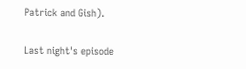Patrick and Gish).

Last night's episode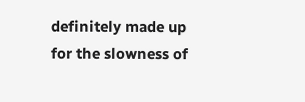definitely made up for the slowness of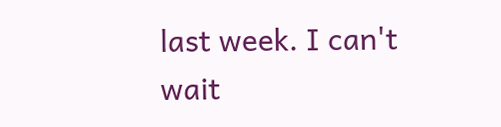last week. I can't wait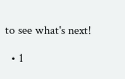to see what's next!

  • 1